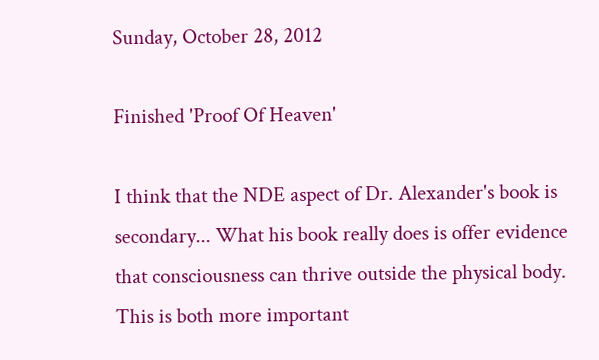Sunday, October 28, 2012

Finished 'Proof Of Heaven'

I think that the NDE aspect of Dr. Alexander's book is secondary... What his book really does is offer evidence that consciousness can thrive outside the physical body. This is both more important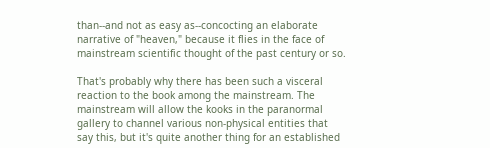than--and not as easy as--concocting an elaborate narrative of "heaven," because it flies in the face of mainstream scientific thought of the past century or so.

That's probably why there has been such a visceral reaction to the book among the mainstream. The mainstream will allow the kooks in the paranormal gallery to channel various non-physical entities that say this, but it's quite another thing for an established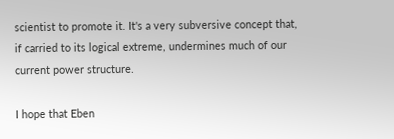scientist to promote it. It's a very subversive concept that, if carried to its logical extreme, undermines much of our current power structure.

I hope that Eben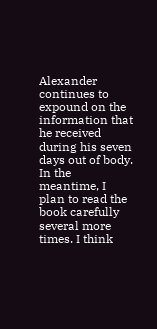Alexander continues to expound on the information that he received during his seven days out of body. In the meantime, I plan to read the book carefully several more times. I think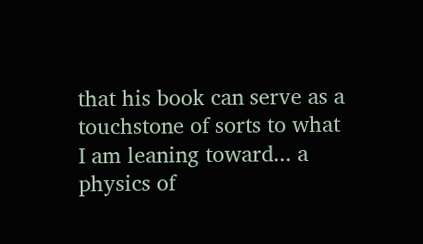that his book can serve as a touchstone of sorts to what I am leaning toward... a physics of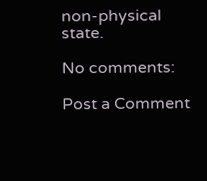non-physical state.

No comments:

Post a Comment